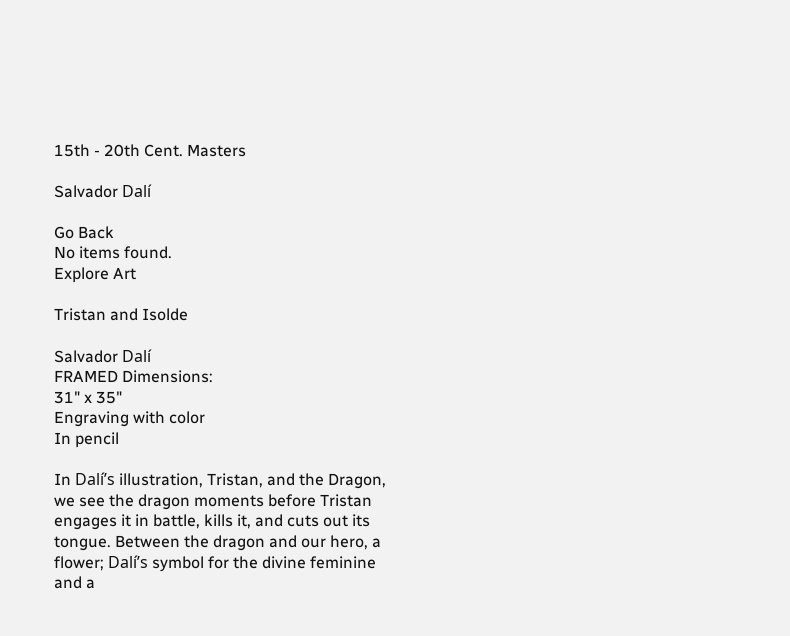15th - 20th Cent. Masters

Salvador Dalí

Go Back
No items found.
Explore Art

Tristan and Isolde

Salvador Dalí
FRAMED Dimensions:
31" x 35"
Engraving with color
In pencil

In Dalí’s illustration, Tristan, and the Dragon, we see the dragon moments before Tristan engages it in battle, kills it, and cuts out its tongue. Between the dragon and our hero, a flower; Dalí’s symbol for the divine feminine and a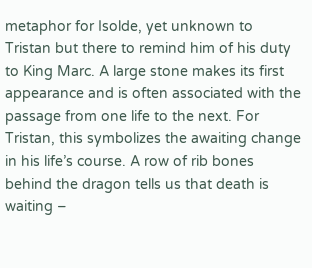metaphor for Isolde, yet unknown to Tristan but there to remind him of his duty to King Marc. A large stone makes its first appearance and is often associated with the passage from one life to the next. For Tristan, this symbolizes the awaiting change in his life’s course. A row of rib bones behind the dragon tells us that death is waiting –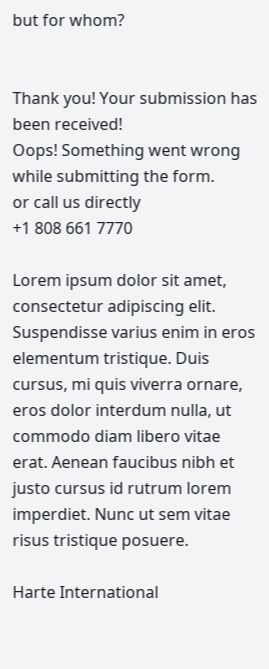but for whom?


Thank you! Your submission has been received!
Oops! Something went wrong while submitting the form.
or call us directly
+1 808 661 7770

Lorem ipsum dolor sit amet, consectetur adipiscing elit. Suspendisse varius enim in eros elementum tristique. Duis cursus, mi quis viverra ornare, eros dolor interdum nulla, ut commodo diam libero vitae erat. Aenean faucibus nibh et justo cursus id rutrum lorem imperdiet. Nunc ut sem vitae risus tristique posuere.

Harte International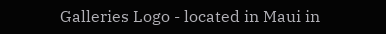Galleries Logo - located in Maui in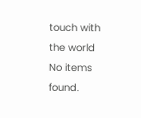touch with the world
No items found.